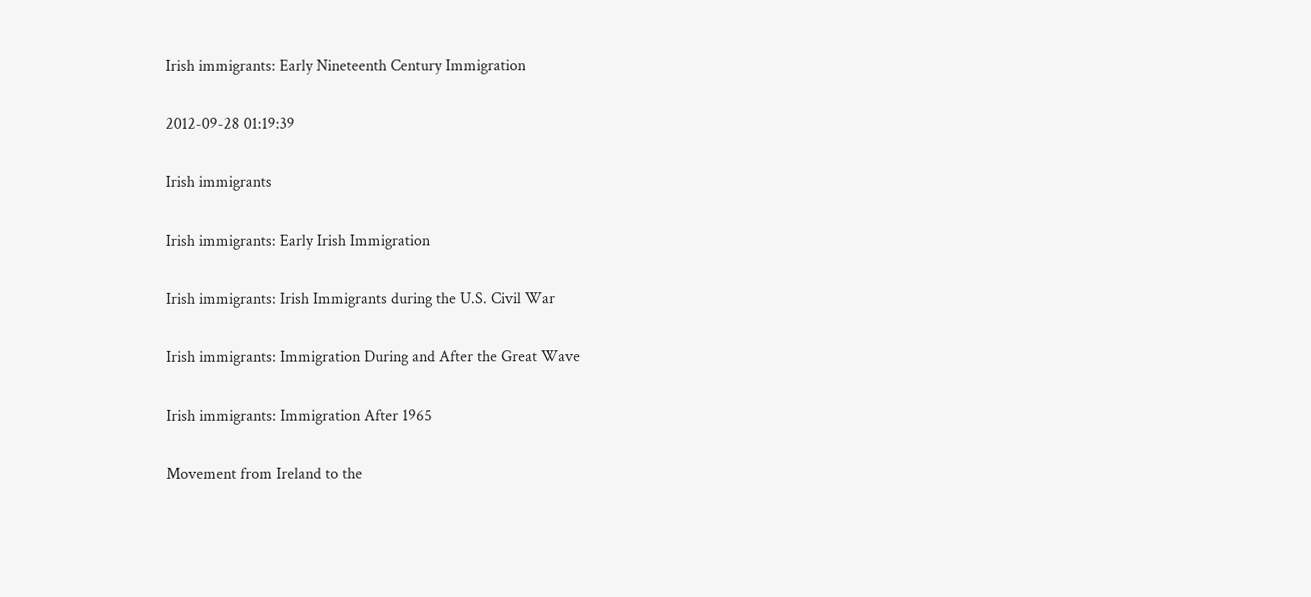Irish immigrants: Early Nineteenth Century Immigration

2012-09-28 01:19:39

Irish immigrants

Irish immigrants: Early Irish Immigration

Irish immigrants: Irish Immigrants during the U.S. Civil War

Irish immigrants: Immigration During and After the Great Wave

Irish immigrants: Immigration After 1965

Movement from Ireland to the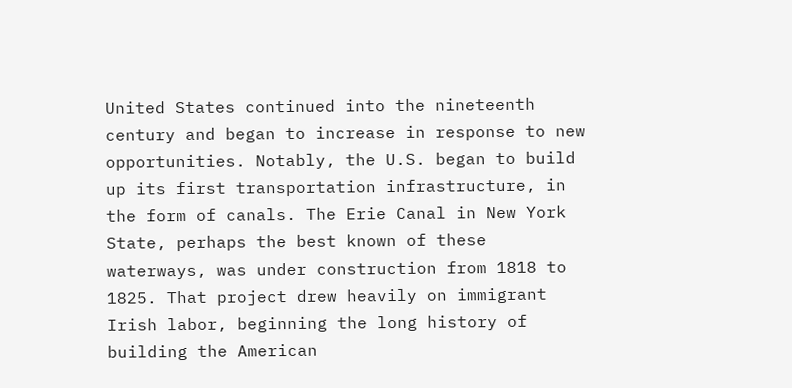United States continued into the nineteenth century and began to increase in response to new opportunities. Notably, the U.S. began to build up its first transportation infrastructure, in the form of canals. The Erie Canal in New York State, perhaps the best known of these waterways, was under construction from 1818 to 1825. That project drew heavily on immigrant Irish labor, beginning the long history of building the American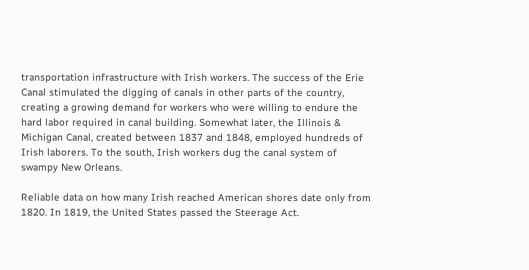transportation infrastructure with Irish workers. The success of the Erie Canal stimulated the digging of canals in other parts of the country, creating a growing demand for workers who were willing to endure the hard labor required in canal building. Somewhat later, the Illinois & Michigan Canal, created between 1837 and 1848, employed hundreds of Irish laborers. To the south, Irish workers dug the canal system of swampy New Orleans.

Reliable data on how many Irish reached American shores date only from 1820. In 1819, the United States passed the Steerage Act.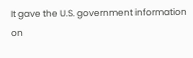It gave the U.S. government information on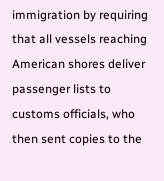immigration by requiring that all vessels reaching American shores deliver passenger lists to customs officials, who then sent copies to the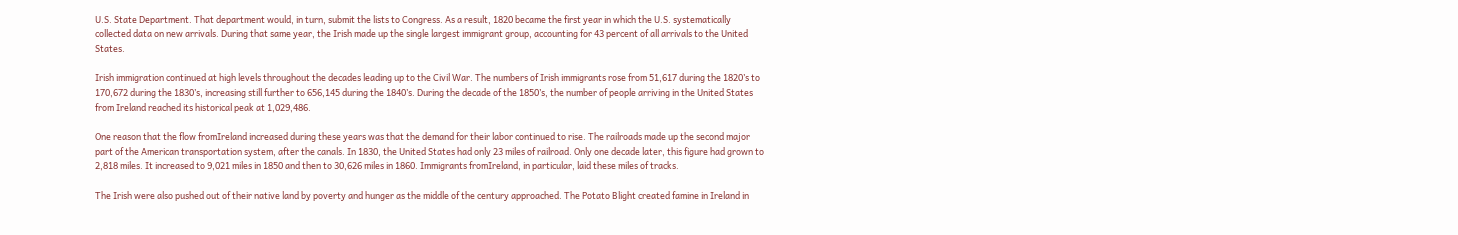U.S. State Department. That department would, in turn, submit the lists to Congress. As a result, 1820 became the first year in which the U.S. systematically collected data on new arrivals. During that same year, the Irish made up the single largest immigrant group, accounting for 43 percent of all arrivals to the United States.

Irish immigration continued at high levels throughout the decades leading up to the Civil War. The numbers of Irish immigrants rose from 51,617 during the 1820’s to 170,672 during the 1830’s, increasing still further to 656,145 during the 1840’s. During the decade of the 1850’s, the number of people arriving in the United States from Ireland reached its historical peak at 1,029,486.

One reason that the flow fromIreland increased during these years was that the demand for their labor continued to rise. The railroads made up the second major part of the American transportation system, after the canals. In 1830, the United States had only 23 miles of railroad. Only one decade later, this figure had grown to 2,818 miles. It increased to 9,021 miles in 1850 and then to 30,626 miles in 1860. Immigrants fromIreland, in particular, laid these miles of tracks.

The Irish were also pushed out of their native land by poverty and hunger as the middle of the century approached. The Potato Blight created famine in Ireland in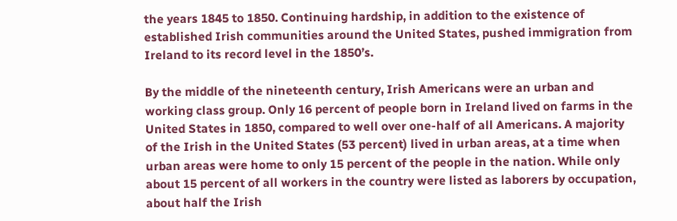the years 1845 to 1850. Continuing hardship, in addition to the existence of established Irish communities around the United States, pushed immigration from Ireland to its record level in the 1850’s.

By the middle of the nineteenth century, Irish Americans were an urban and working class group. Only 16 percent of people born in Ireland lived on farms in the United States in 1850, compared to well over one-half of all Americans. A majority of the Irish in the United States (53 percent) lived in urban areas, at a time when urban areas were home to only 15 percent of the people in the nation. While only about 15 percent of all workers in the country were listed as laborers by occupation, about half the Irish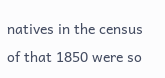natives in the census of that 1850 were so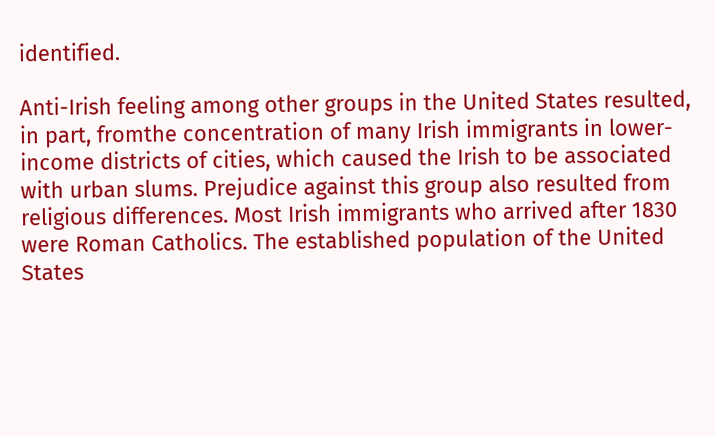identified.

Anti-Irish feeling among other groups in the United States resulted, in part, fromthe concentration of many Irish immigrants in lower-income districts of cities, which caused the Irish to be associated with urban slums. Prejudice against this group also resulted from religious differences. Most Irish immigrants who arrived after 1830 were Roman Catholics. The established population of the United States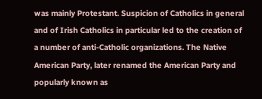was mainly Protestant. Suspicion of Catholics in general and of Irish Catholics in particular led to the creation of a number of anti-Catholic organizations. The Native American Party, later renamed the American Party and popularly known as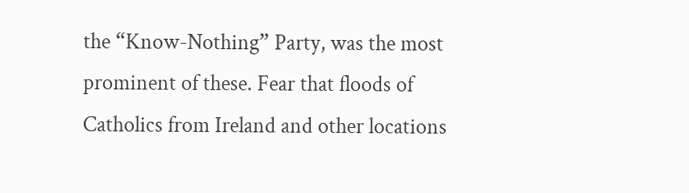the “Know-Nothing” Party, was the most prominent of these. Fear that floods of Catholics from Ireland and other locations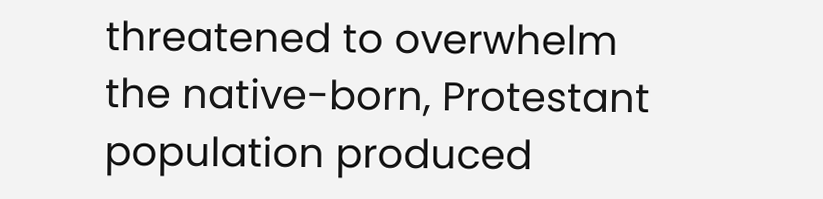threatened to overwhelm the native-born, Protestant population produced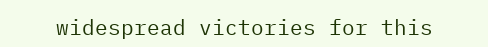widespread victories for this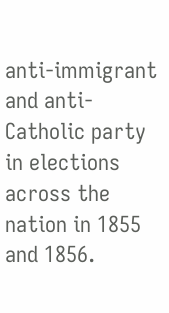anti-immigrant and anti- Catholic party in elections across the nation in 1855 and 1856.